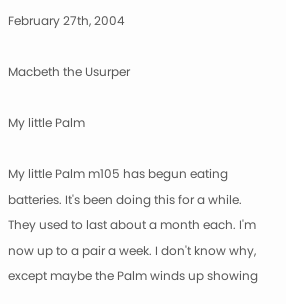February 27th, 2004

Macbeth the Usurper

My little Palm

My little Palm m105 has begun eating batteries. It's been doing this for a while. They used to last about a month each. I'm now up to a pair a week. I don't know why, except maybe the Palm winds up showing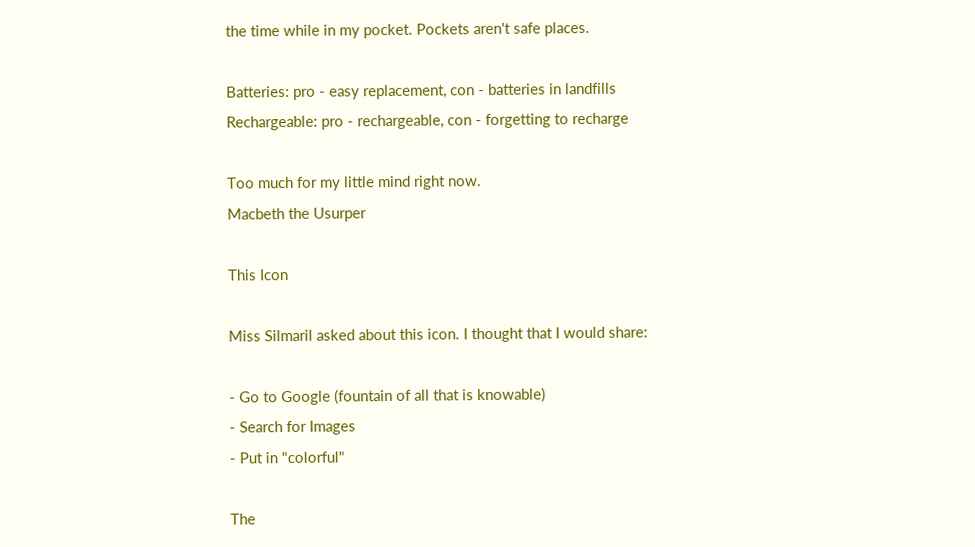the time while in my pocket. Pockets aren't safe places.

Batteries: pro - easy replacement, con - batteries in landfills
Rechargeable: pro - rechargeable, con - forgetting to recharge

Too much for my little mind right now.
Macbeth the Usurper

This Icon

Miss Silmaril asked about this icon. I thought that I would share:

- Go to Google (fountain of all that is knowable)
- Search for Images
- Put in "colorful"

The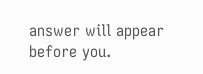answer will appear before you.